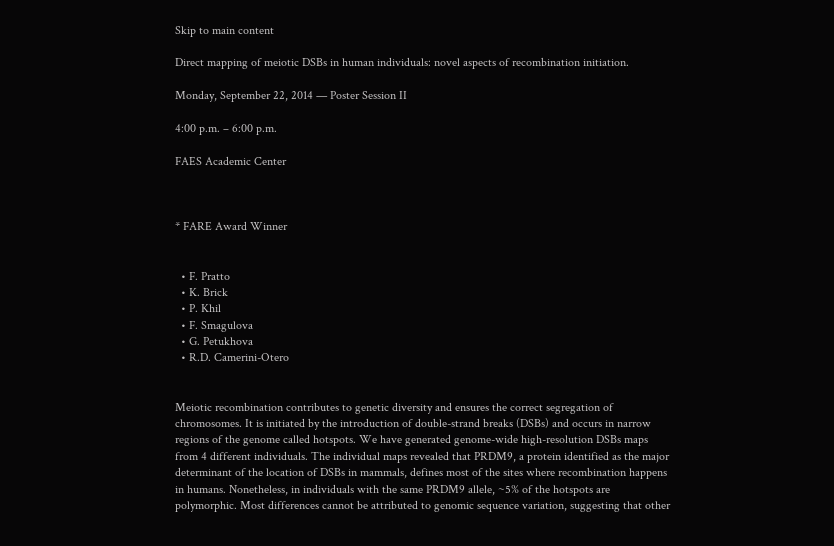Skip to main content

Direct mapping of meiotic DSBs in human individuals: novel aspects of recombination initiation.

Monday, September 22, 2014 — Poster Session II

4:00 p.m. – 6:00 p.m.

FAES Academic Center



* FARE Award Winner


  • F. Pratto
  • K. Brick
  • P. Khil
  • F. Smagulova
  • G. Petukhova
  • R.D. Camerini-Otero


Meiotic recombination contributes to genetic diversity and ensures the correct segregation of chromosomes. It is initiated by the introduction of double-strand breaks (DSBs) and occurs in narrow regions of the genome called hotspots. We have generated genome-wide high-resolution DSBs maps from 4 different individuals. The individual maps revealed that PRDM9, a protein identified as the major determinant of the location of DSBs in mammals, defines most of the sites where recombination happens in humans. Nonetheless, in individuals with the same PRDM9 allele, ~5% of the hotspots are polymorphic. Most differences cannot be attributed to genomic sequence variation, suggesting that other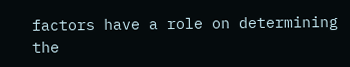factors have a role on determining the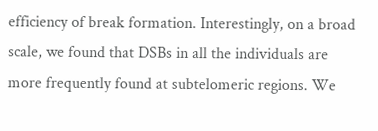efficiency of break formation. Interestingly, on a broad scale, we found that DSBs in all the individuals are more frequently found at subtelomeric regions. We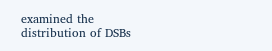examined the distribution of DSBs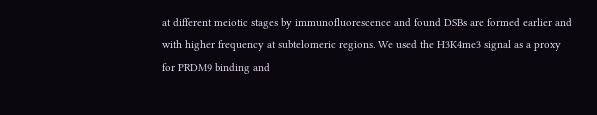at different meiotic stages by immunofluorescence and found DSBs are formed earlier and with higher frequency at subtelomeric regions. We used the H3K4me3 signal as a proxy for PRDM9 binding and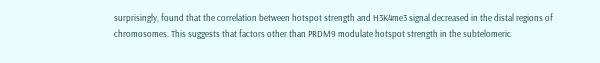surprisingly, found that the correlation between hotspot strength and H3K4me3 signal decreased in the distal regions of chromosomes. This suggests that factors other than PRDM9 modulate hotspot strength in the subtelomeric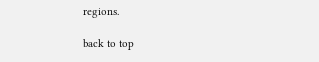regions.

back to top